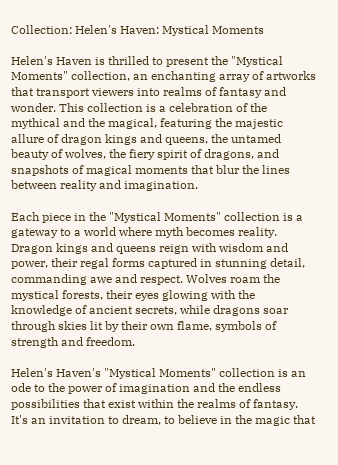Collection: Helen's Haven: Mystical Moments

Helen's Haven is thrilled to present the "Mystical Moments" collection, an enchanting array of artworks that transport viewers into realms of fantasy and wonder. This collection is a celebration of the mythical and the magical, featuring the majestic allure of dragon kings and queens, the untamed beauty of wolves, the fiery spirit of dragons, and snapshots of magical moments that blur the lines between reality and imagination.

Each piece in the "Mystical Moments" collection is a gateway to a world where myth becomes reality. Dragon kings and queens reign with wisdom and power, their regal forms captured in stunning detail, commanding awe and respect. Wolves roam the mystical forests, their eyes glowing with the knowledge of ancient secrets, while dragons soar through skies lit by their own flame, symbols of strength and freedom.

Helen's Haven's "Mystical Moments" collection is an ode to the power of imagination and the endless possibilities that exist within the realms of fantasy. It's an invitation to dream, to believe in the magic that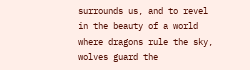surrounds us, and to revel in the beauty of a world where dragons rule the sky, wolves guard the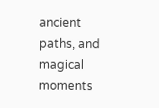ancient paths, and magical moments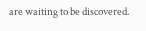are waiting to be discovered.